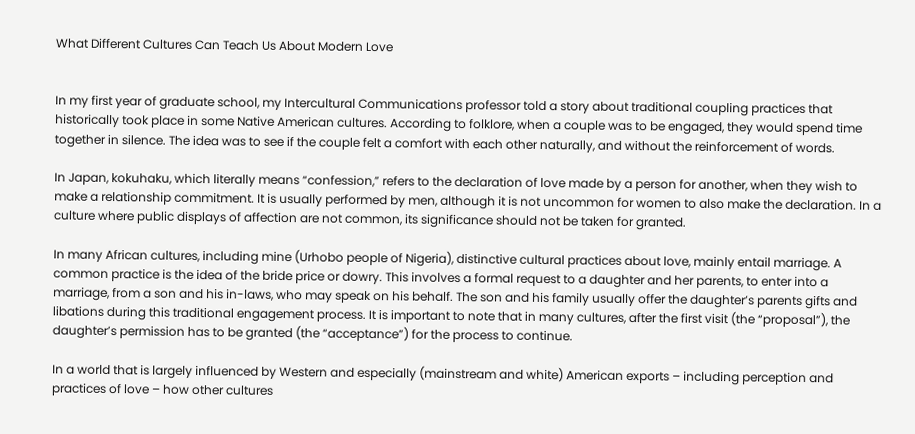What Different Cultures Can Teach Us About Modern Love


In my first year of graduate school, my Intercultural Communications professor told a story about traditional coupling practices that historically took place in some Native American cultures. According to folklore, when a couple was to be engaged, they would spend time together in silence. The idea was to see if the couple felt a comfort with each other naturally, and without the reinforcement of words.

In Japan, kokuhaku, which literally means “confession,” refers to the declaration of love made by a person for another, when they wish to make a relationship commitment. It is usually performed by men, although it is not uncommon for women to also make the declaration. In a culture where public displays of affection are not common, its significance should not be taken for granted.

In many African cultures, including mine (Urhobo people of Nigeria), distinctive cultural practices about love, mainly entail marriage. A common practice is the idea of the bride price or dowry. This involves a formal request to a daughter and her parents, to enter into a marriage, from a son and his in-laws, who may speak on his behalf. The son and his family usually offer the daughter’s parents gifts and libations during this traditional engagement process. It is important to note that in many cultures, after the first visit (the “proposal”), the daughter’s permission has to be granted (the “acceptance”) for the process to continue.

In a world that is largely influenced by Western and especially (mainstream and white) American exports – including perception and practices of love – how other cultures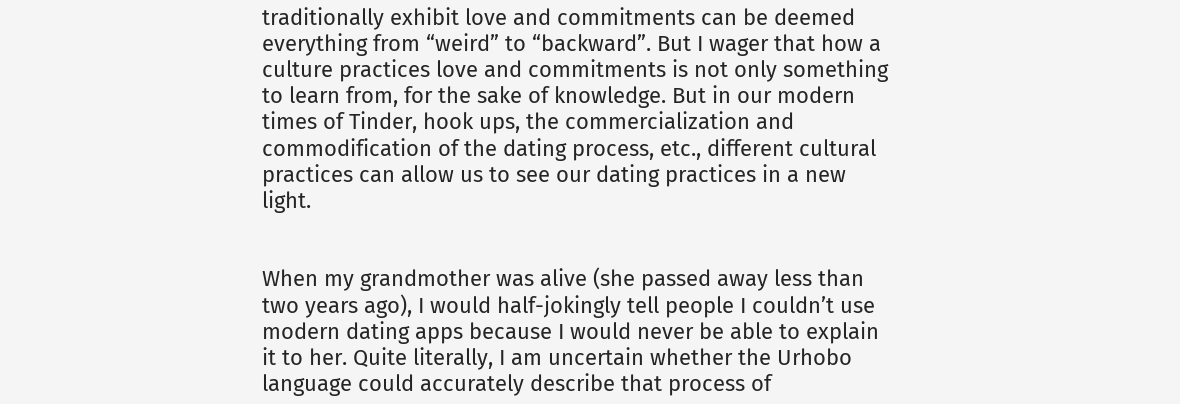traditionally exhibit love and commitments can be deemed everything from “weird” to “backward”. But I wager that how a culture practices love and commitments is not only something to learn from, for the sake of knowledge. But in our modern times of Tinder, hook ups, the commercialization and commodification of the dating process, etc., different cultural practices can allow us to see our dating practices in a new light.


When my grandmother was alive (she passed away less than two years ago), I would half-jokingly tell people I couldn’t use modern dating apps because I would never be able to explain it to her. Quite literally, I am uncertain whether the Urhobo language could accurately describe that process of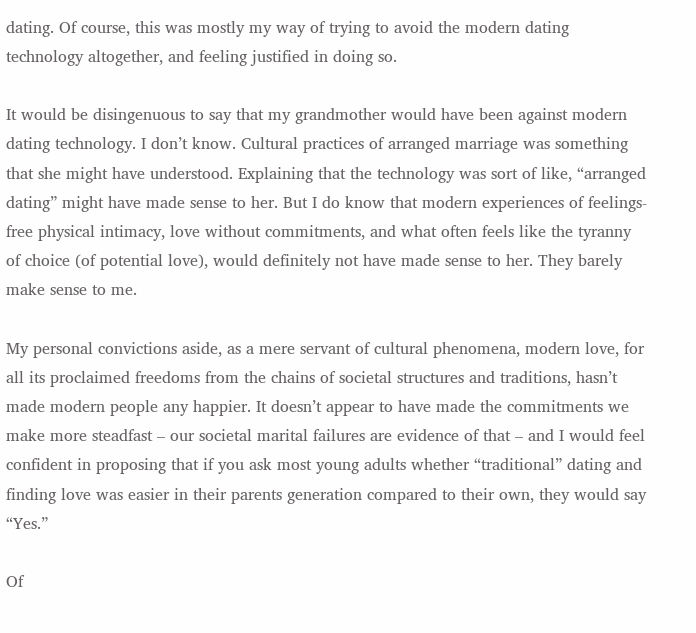dating. Of course, this was mostly my way of trying to avoid the modern dating technology altogether, and feeling justified in doing so.

It would be disingenuous to say that my grandmother would have been against modern dating technology. I don’t know. Cultural practices of arranged marriage was something that she might have understood. Explaining that the technology was sort of like, “arranged dating” might have made sense to her. But I do know that modern experiences of feelings-free physical intimacy, love without commitments, and what often feels like the tyranny of choice (of potential love), would definitely not have made sense to her. They barely make sense to me.

My personal convictions aside, as a mere servant of cultural phenomena, modern love, for all its proclaimed freedoms from the chains of societal structures and traditions, hasn’t made modern people any happier. It doesn’t appear to have made the commitments we make more steadfast – our societal marital failures are evidence of that – and I would feel confident in proposing that if you ask most young adults whether “traditional” dating and finding love was easier in their parents generation compared to their own, they would say “Yes.”

Of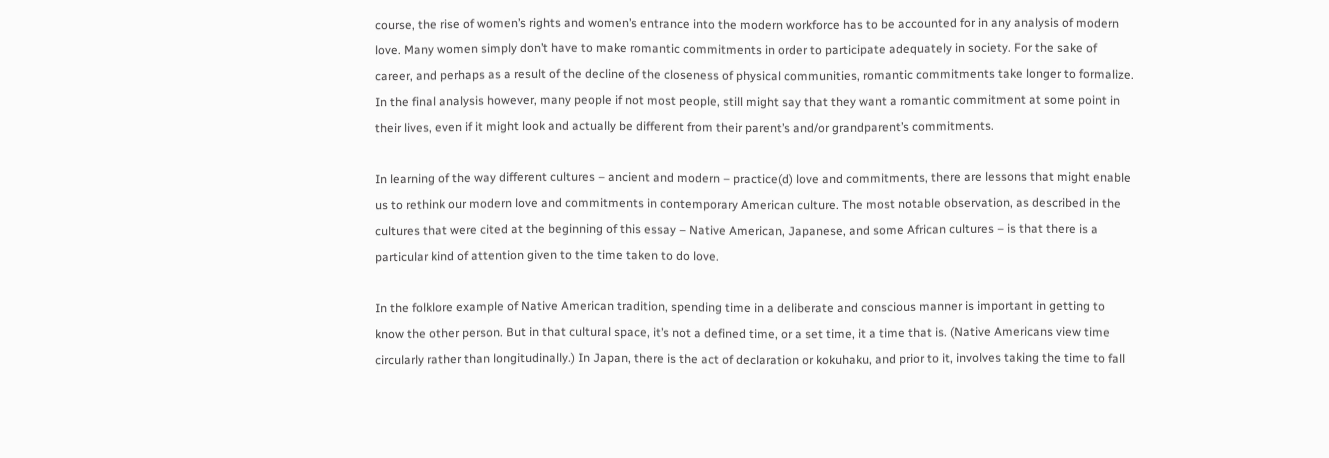course, the rise of women’s rights and women’s entrance into the modern workforce has to be accounted for in any analysis of modern love. Many women simply don’t have to make romantic commitments in order to participate adequately in society. For the sake of career, and perhaps as a result of the decline of the closeness of physical communities, romantic commitments take longer to formalize. In the final analysis however, many people if not most people, still might say that they want a romantic commitment at some point in their lives, even if it might look and actually be different from their parent’s and/or grandparent’s commitments.

In learning of the way different cultures – ancient and modern – practice(d) love and commitments, there are lessons that might enable us to rethink our modern love and commitments in contemporary American culture. The most notable observation, as described in the cultures that were cited at the beginning of this essay – Native American, Japanese, and some African cultures – is that there is a particular kind of attention given to the time taken to do love.

In the folklore example of Native American tradition, spending time in a deliberate and conscious manner is important in getting to know the other person. But in that cultural space, it’s not a defined time, or a set time, it a time that is. (Native Americans view time circularly rather than longitudinally.) In Japan, there is the act of declaration or kokuhaku, and prior to it, involves taking the time to fall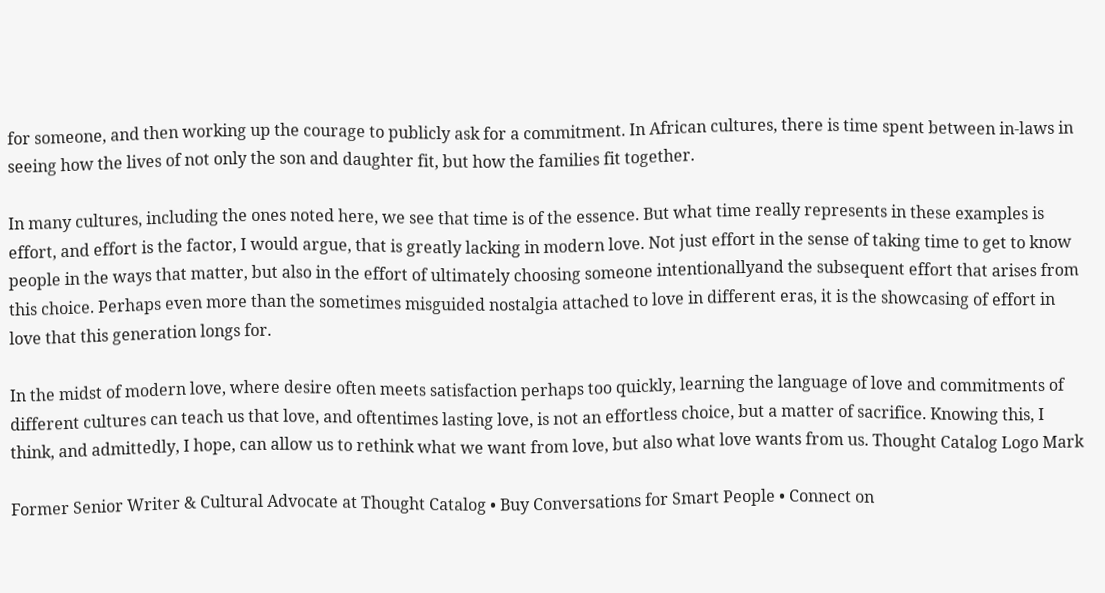for someone, and then working up the courage to publicly ask for a commitment. In African cultures, there is time spent between in-laws in seeing how the lives of not only the son and daughter fit, but how the families fit together.

In many cultures, including the ones noted here, we see that time is of the essence. But what time really represents in these examples is effort, and effort is the factor, I would argue, that is greatly lacking in modern love. Not just effort in the sense of taking time to get to know people in the ways that matter, but also in the effort of ultimately choosing someone intentionallyand the subsequent effort that arises from this choice. Perhaps even more than the sometimes misguided nostalgia attached to love in different eras, it is the showcasing of effort in love that this generation longs for.

In the midst of modern love, where desire often meets satisfaction perhaps too quickly, learning the language of love and commitments of different cultures can teach us that love, and oftentimes lasting love, is not an effortless choice, but a matter of sacrifice. Knowing this, I think, and admittedly, I hope, can allow us to rethink what we want from love, but also what love wants from us. Thought Catalog Logo Mark

Former Senior Writer & Cultural Advocate at Thought Catalog • Buy Conversations for Smart People • Connect on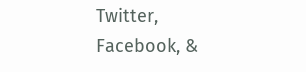Twitter, Facebook, &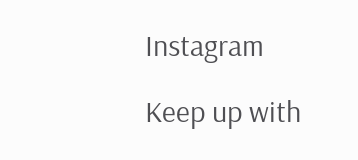Instagram

Keep up with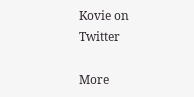Kovie on Twitter

More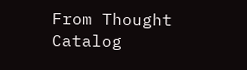From Thought Catalog